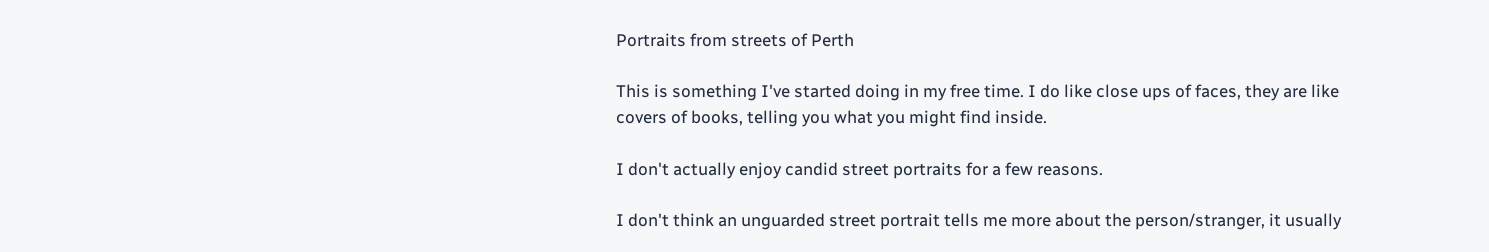Portraits from streets of Perth

This is something I've started doing in my free time. I do like close ups of faces, they are like covers of books, telling you what you might find inside.

I don't actually enjoy candid street portraits for a few reasons.

I don't think an unguarded street portrait tells me more about the person/stranger, it usually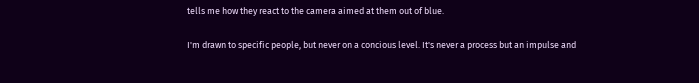tells me how they react to the camera aimed at them out of blue.

I'm drawn to specific people, but never on a concious level. It's never a process but an impulse and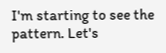I'm starting to see the pattern. Let's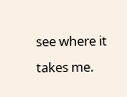see where it takes me.